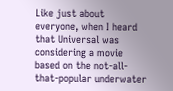Like just about everyone, when I heard that Universal was considering a movie based on the not-all-that-popular underwater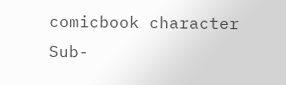comicbook character Sub-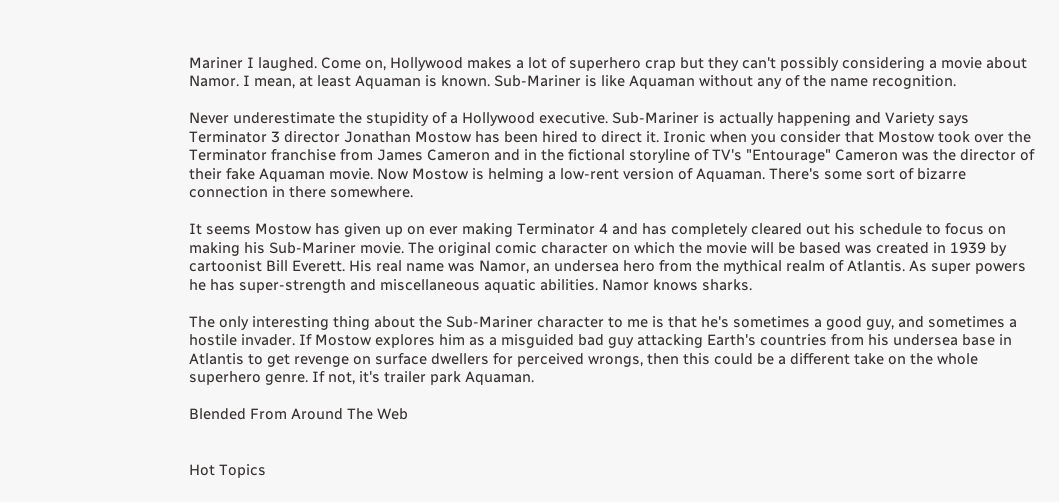Mariner I laughed. Come on, Hollywood makes a lot of superhero crap but they can't possibly considering a movie about Namor. I mean, at least Aquaman is known. Sub-Mariner is like Aquaman without any of the name recognition.

Never underestimate the stupidity of a Hollywood executive. Sub-Mariner is actually happening and Variety says Terminator 3 director Jonathan Mostow has been hired to direct it. Ironic when you consider that Mostow took over the Terminator franchise from James Cameron and in the fictional storyline of TV's "Entourage" Cameron was the director of their fake Aquaman movie. Now Mostow is helming a low-rent version of Aquaman. There's some sort of bizarre connection in there somewhere.

It seems Mostow has given up on ever making Terminator 4 and has completely cleared out his schedule to focus on making his Sub-Mariner movie. The original comic character on which the movie will be based was created in 1939 by cartoonist Bill Everett. His real name was Namor, an undersea hero from the mythical realm of Atlantis. As super powers he has super-strength and miscellaneous aquatic abilities. Namor knows sharks.

The only interesting thing about the Sub-Mariner character to me is that he's sometimes a good guy, and sometimes a hostile invader. If Mostow explores him as a misguided bad guy attacking Earth's countries from his undersea base in Atlantis to get revenge on surface dwellers for perceived wrongs, then this could be a different take on the whole superhero genre. If not, it's trailer park Aquaman.

Blended From Around The Web


Hot Topics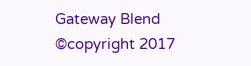Gateway Blend ©copyright 2017